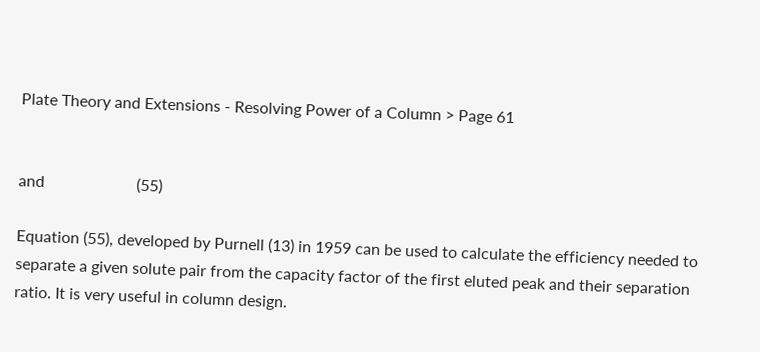Plate Theory and Extensions - Resolving Power of a Column > Page 61


and                       (55)

Equation (55), developed by Purnell (13) in 1959 can be used to calculate the efficiency needed to separate a given solute pair from the capacity factor of the first eluted peak and their separation ratio. It is very useful in column design.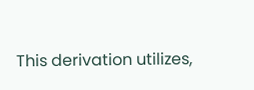This derivation utilizes,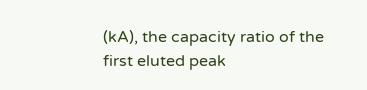(kA), the capacity ratio of the first eluted peak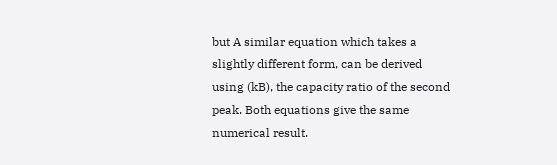but A similar equation which takes a slightly different form, can be derived using (kB), the capacity ratio of the second peak. Both equations give the same numerical result.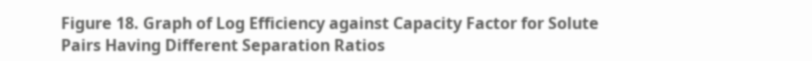Figure 18. Graph of Log Efficiency against Capacity Factor for Solute Pairs Having Different Separation Ratios